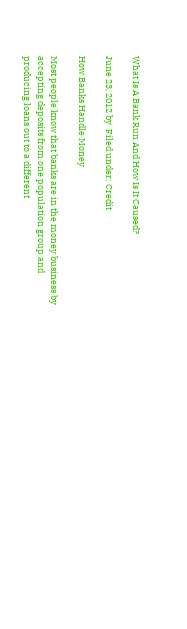What Is A Bank Run And How Is It Caused?

June 23, 2012 by  Filed under: Credit

How Banks Handle Money

Most people know that banks are in the money business by accepting deposits from one population group and producing loans out to a different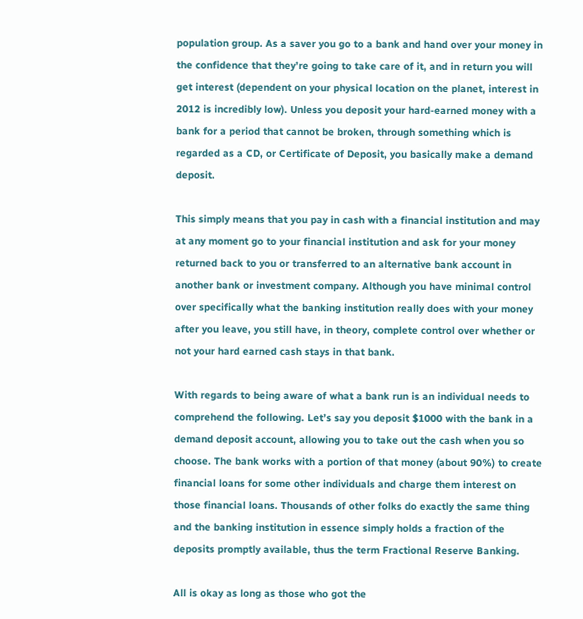population group. As a saver you go to a bank and hand over your money in the confidence that they’re going to take care of it, and in return you will get interest (dependent on your physical location on the planet, interest in 2012 is incredibly low). Unless you deposit your hard-earned money with a bank for a period that cannot be broken, through something which is regarded as a CD, or Certificate of Deposit, you basically make a demand deposit.

This simply means that you pay in cash with a financial institution and may at any moment go to your financial institution and ask for your money returned back to you or transferred to an alternative bank account in another bank or investment company. Although you have minimal control over specifically what the banking institution really does with your money after you leave, you still have, in theory, complete control over whether or not your hard earned cash stays in that bank.

With regards to being aware of what a bank run is an individual needs to comprehend the following. Let’s say you deposit $1000 with the bank in a demand deposit account, allowing you to take out the cash when you so choose. The bank works with a portion of that money (about 90%) to create financial loans for some other individuals and charge them interest on those financial loans. Thousands of other folks do exactly the same thing and the banking institution in essence simply holds a fraction of the deposits promptly available, thus the term Fractional Reserve Banking.

All is okay as long as those who got the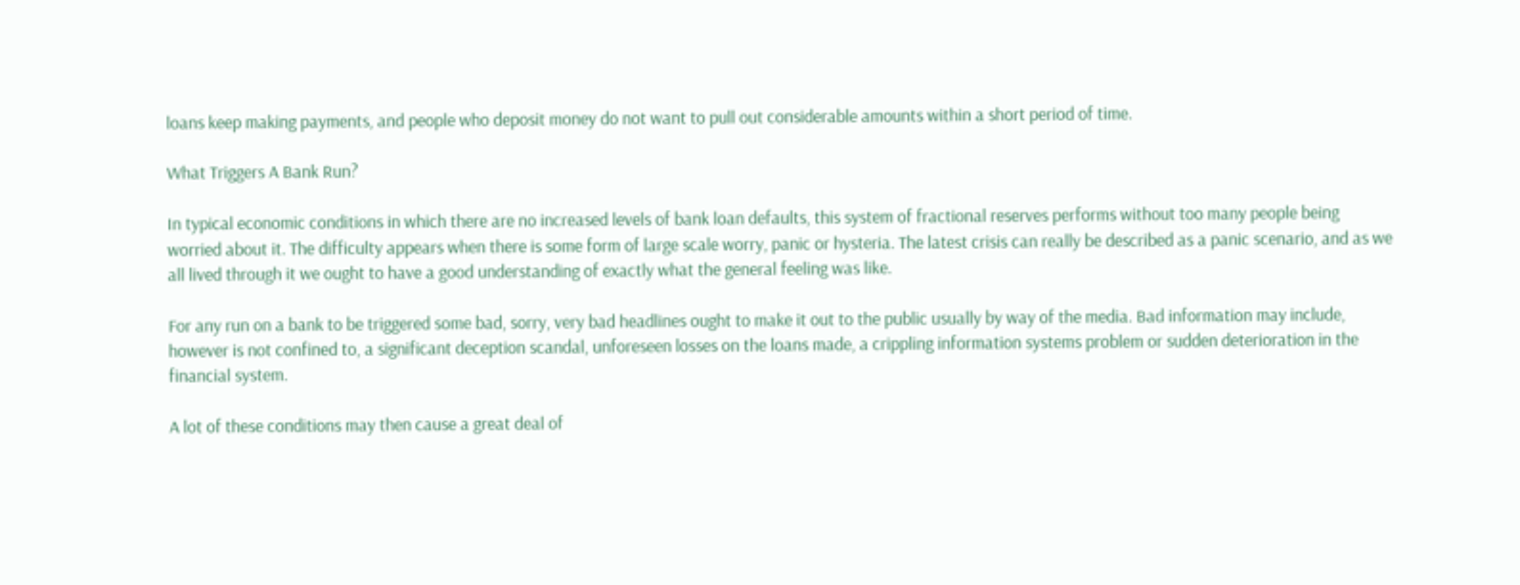loans keep making payments, and people who deposit money do not want to pull out considerable amounts within a short period of time.

What Triggers A Bank Run?

In typical economic conditions in which there are no increased levels of bank loan defaults, this system of fractional reserves performs without too many people being worried about it. The difficulty appears when there is some form of large scale worry, panic or hysteria. The latest crisis can really be described as a panic scenario, and as we all lived through it we ought to have a good understanding of exactly what the general feeling was like.

For any run on a bank to be triggered some bad, sorry, very bad headlines ought to make it out to the public usually by way of the media. Bad information may include, however is not confined to, a significant deception scandal, unforeseen losses on the loans made, a crippling information systems problem or sudden deterioration in the financial system.

A lot of these conditions may then cause a great deal of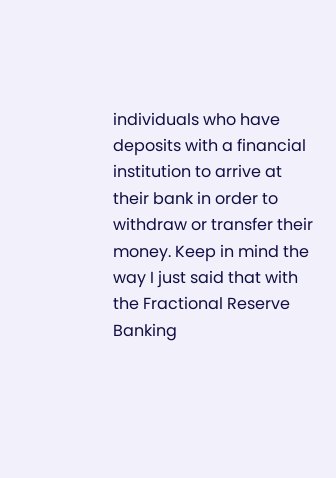individuals who have deposits with a financial institution to arrive at their bank in order to withdraw or transfer their money. Keep in mind the way I just said that with the Fractional Reserve Banking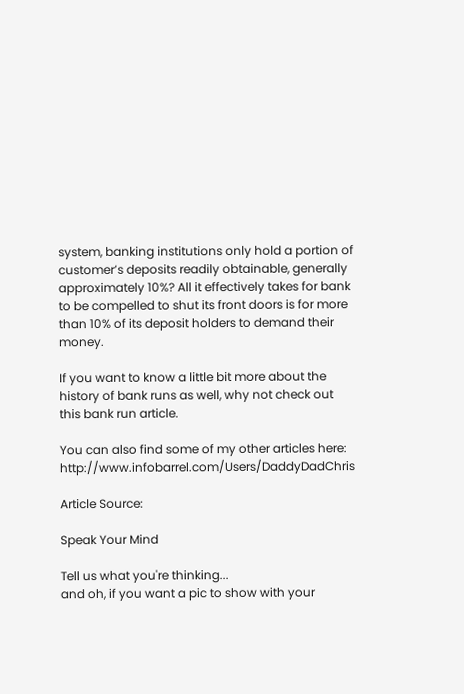system, banking institutions only hold a portion of customer’s deposits readily obtainable, generally approximately 10%? All it effectively takes for bank to be compelled to shut its front doors is for more than 10% of its deposit holders to demand their money.

If you want to know a little bit more about the history of bank runs as well, why not check out this bank run article.

You can also find some of my other articles here: http://www.infobarrel.com/Users/DaddyDadChris

Article Source:

Speak Your Mind

Tell us what you're thinking...
and oh, if you want a pic to show with your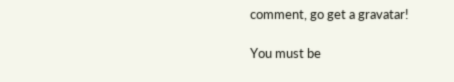comment, go get a gravatar!

You must be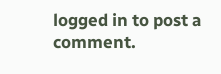logged in to post a comment.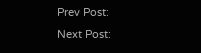Prev Post:
Next Post: